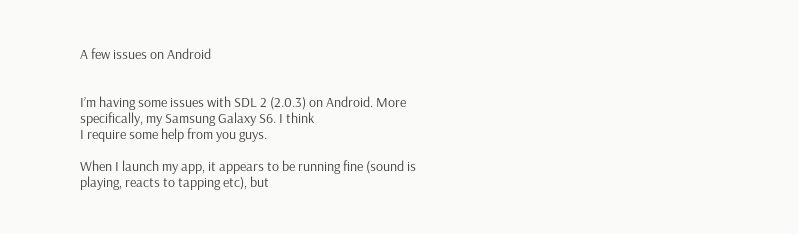A few issues on Android


I’m having some issues with SDL 2 (2.0.3) on Android. More specifically, my Samsung Galaxy S6. I think
I require some help from you guys.

When I launch my app, it appears to be running fine (sound is playing, reacts to tapping etc), but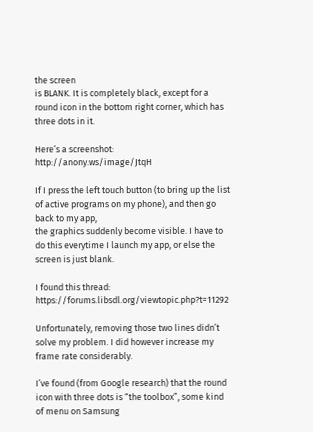the screen
is BLANK. It is completely black, except for a round icon in the bottom right corner, which has three dots in it.

Here’s a screenshot: http://anony.ws/image/JtqH

If I press the left touch button (to bring up the list of active programs on my phone), and then go back to my app,
the graphics suddenly become visible. I have to do this everytime I launch my app, or else the screen is just blank.

I found this thread: https://forums.libsdl.org/viewtopic.php?t=11292

Unfortunately, removing those two lines didn’t solve my problem. I did however increase my frame rate considerably.

I’ve found (from Google research) that the round icon with three dots is “the toolbox”, some kind of menu on Samsung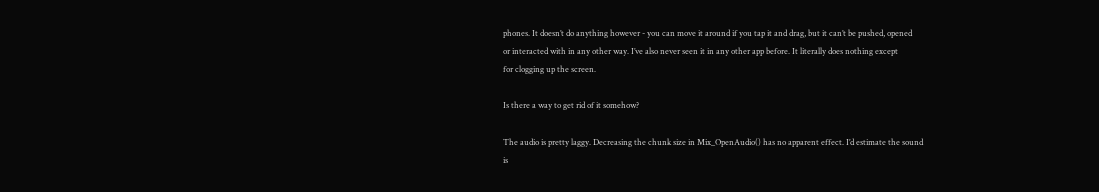phones. It doesn’t do anything however - you can move it around if you tap it and drag, but it can’t be pushed, opened
or interacted with in any other way. I’ve also never seen it in any other app before. It literally does nothing except
for clogging up the screen.

Is there a way to get rid of it somehow?

The audio is pretty laggy. Decreasing the chunk size in Mix_OpenAudio() has no apparent effect. I’d estimate the sound
is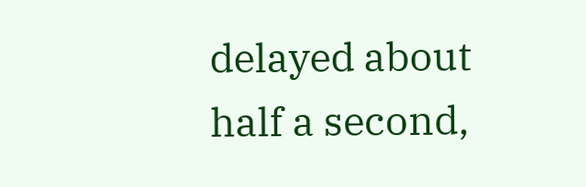delayed about half a second,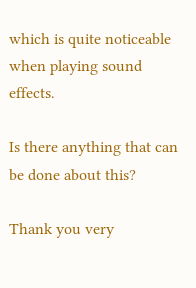which is quite noticeable when playing sound effects.

Is there anything that can be done about this?

Thank you very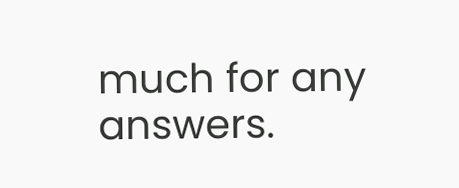much for any answers.